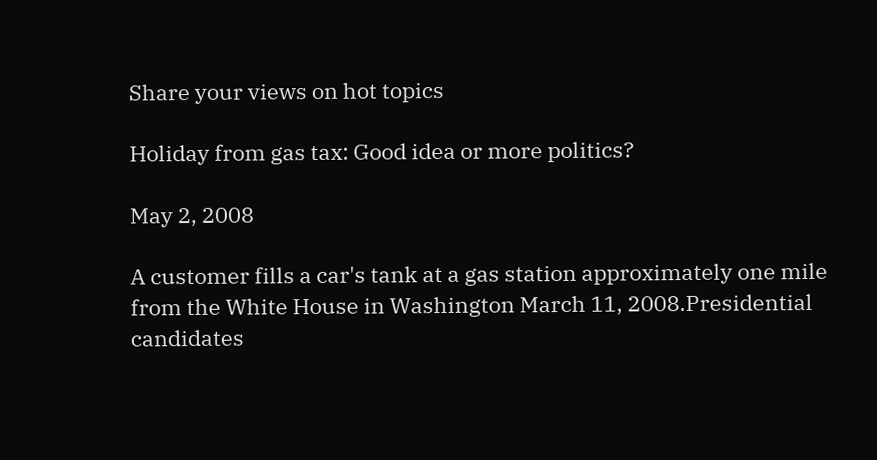Share your views on hot topics

Holiday from gas tax: Good idea or more politics?

May 2, 2008

A customer fills a car's tank at a gas station approximately one mile from the White House in Washington March 11, 2008.Presidential candidates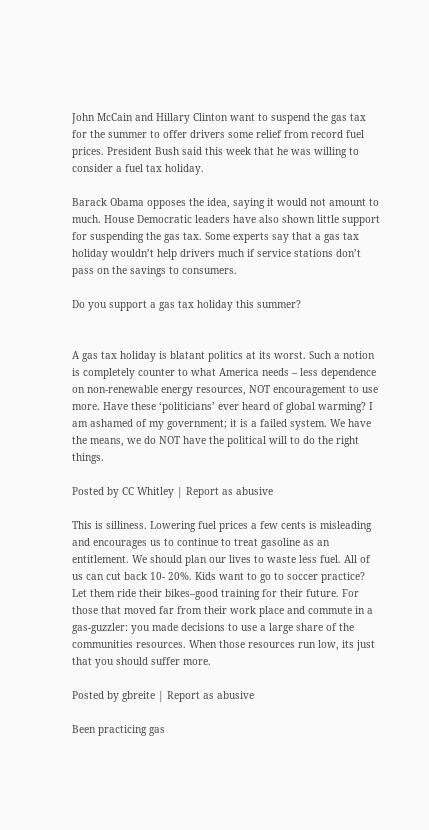John McCain and Hillary Clinton want to suspend the gas tax for the summer to offer drivers some relief from record fuel prices. President Bush said this week that he was willing to consider a fuel tax holiday.

Barack Obama opposes the idea, saying it would not amount to much. House Democratic leaders have also shown little support for suspending the gas tax. Some experts say that a gas tax holiday wouldn’t help drivers much if service stations don’t pass on the savings to consumers.

Do you support a gas tax holiday this summer?


A gas tax holiday is blatant politics at its worst. Such a notion is completely counter to what America needs – less dependence on non-renewable energy resources, NOT encouragement to use more. Have these ‘politicians’ ever heard of global warming? I am ashamed of my government; it is a failed system. We have the means, we do NOT have the political will to do the right things.

Posted by CC Whitley | Report as abusive

This is silliness. Lowering fuel prices a few cents is misleading and encourages us to continue to treat gasoline as an entitlement. We should plan our lives to waste less fuel. All of us can cut back 10- 20%. Kids want to go to soccer practice? Let them ride their bikes–good training for their future. For those that moved far from their work place and commute in a gas-guzzler: you made decisions to use a large share of the communities resources. When those resources run low, its just that you should suffer more.

Posted by gbreite | Report as abusive

Been practicing gas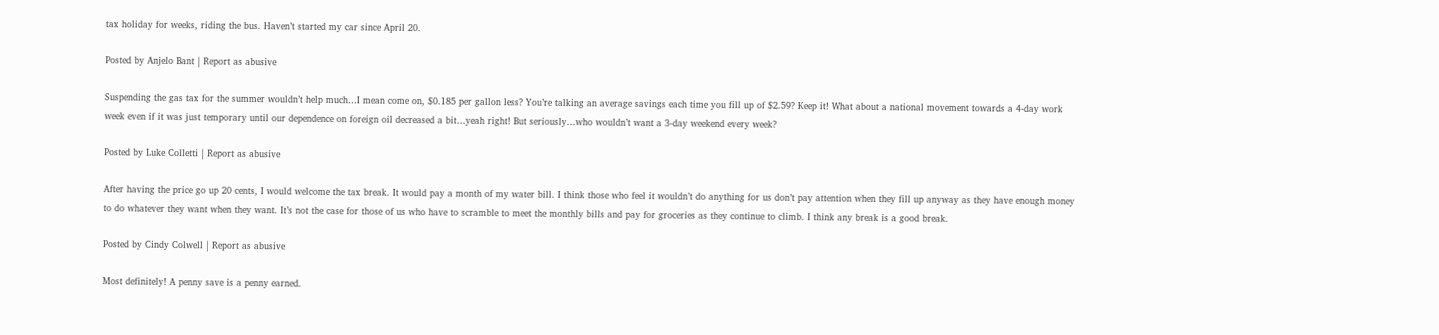tax holiday for weeks, riding the bus. Haven’t started my car since April 20.

Posted by Anjelo Bant | Report as abusive

Suspending the gas tax for the summer wouldn’t help much…I mean come on, $0.185 per gallon less? You’re talking an average savings each time you fill up of $2.59? Keep it! What about a national movement towards a 4-day work week even if it was just temporary until our dependence on foreign oil decreased a bit…yeah right! But seriously…who wouldn’t want a 3-day weekend every week?

Posted by Luke Colletti | Report as abusive

After having the price go up 20 cents, I would welcome the tax break. It would pay a month of my water bill. I think those who feel it wouldn’t do anything for us don’t pay attention when they fill up anyway as they have enough money to do whatever they want when they want. It’s not the case for those of us who have to scramble to meet the monthly bills and pay for groceries as they continue to climb. I think any break is a good break.

Posted by Cindy Colwell | Report as abusive

Most definitely! A penny save is a penny earned.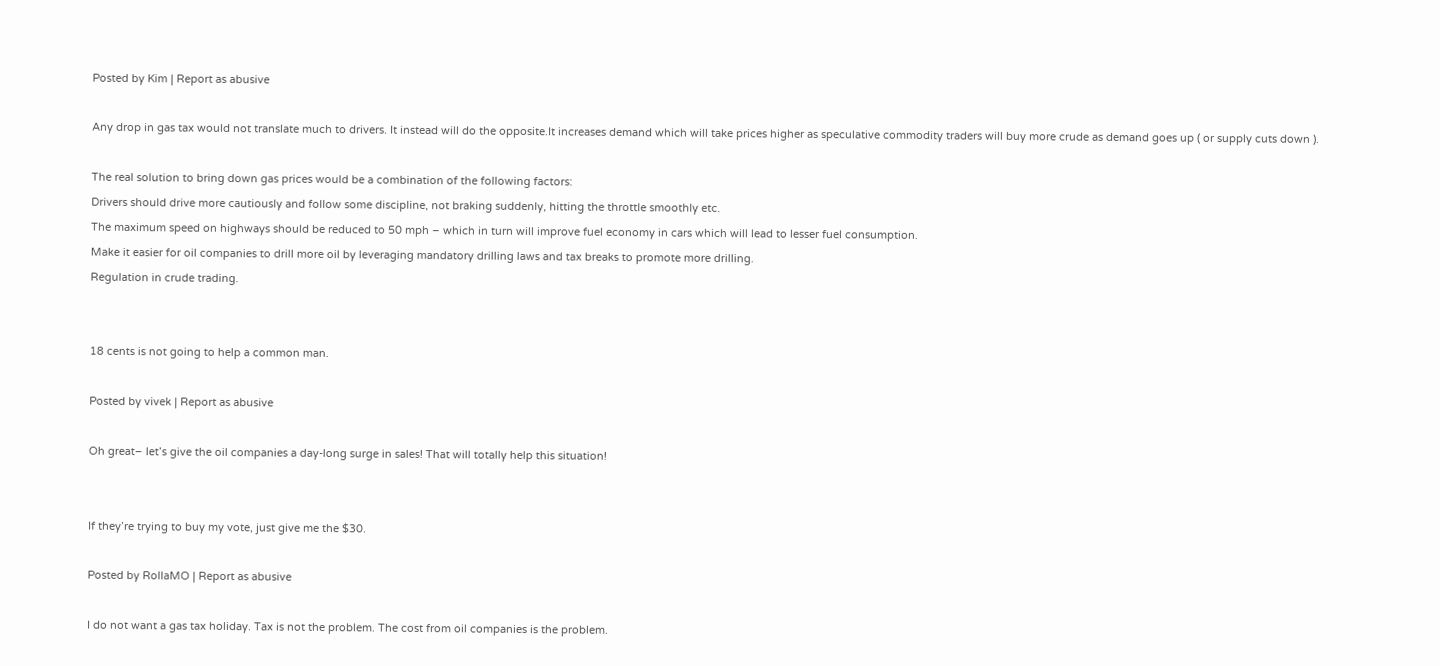Posted by Kim | Report as abusive

Any drop in gas tax would not translate much to drivers. It instead will do the opposite.It increases demand which will take prices higher as speculative commodity traders will buy more crude as demand goes up ( or supply cuts down ).

The real solution to bring down gas prices would be a combination of the following factors:
Drivers should drive more cautiously and follow some discipline, not braking suddenly, hitting the throttle smoothly etc.
The maximum speed on highways should be reduced to 50 mph – which in turn will improve fuel economy in cars which will lead to lesser fuel consumption.
Make it easier for oil companies to drill more oil by leveraging mandatory drilling laws and tax breaks to promote more drilling.
Regulation in crude trading.


18 cents is not going to help a common man.

Posted by vivek | Report as abusive

Oh great– let’s give the oil companies a day-long surge in sales! That will totally help this situation!


If they’re trying to buy my vote, just give me the $30.

Posted by RollaMO | Report as abusive

I do not want a gas tax holiday. Tax is not the problem. The cost from oil companies is the problem.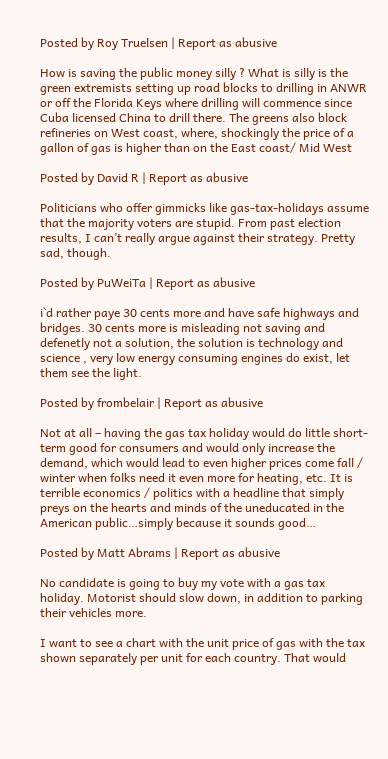Posted by Roy Truelsen | Report as abusive

How is saving the public money silly ? What is silly is the green extremists setting up road blocks to drilling in ANWR or off the Florida Keys where drilling will commence since Cuba licensed China to drill there. The greens also block refineries on West coast, where, shockingly the price of a gallon of gas is higher than on the East coast/ Mid West

Posted by David R | Report as abusive

Politicians who offer gimmicks like gas-tax-holidays assume that the majority voters are stupid. From past election results, I can’t really argue against their strategy. Pretty sad, though.

Posted by PuWeiTa | Report as abusive

i`d rather paye 30 cents more and have safe highways and bridges. 30 cents more is misleading not saving and defenetly not a solution, the solution is technology and science , very low energy consuming engines do exist, let them see the light.

Posted by frombelair | Report as abusive

Not at all – having the gas tax holiday would do little short-term good for consumers and would only increase the demand, which would lead to even higher prices come fall / winter when folks need it even more for heating, etc. It is terrible economics / politics with a headline that simply preys on the hearts and minds of the uneducated in the American public…simply because it sounds good…

Posted by Matt Abrams | Report as abusive

No candidate is going to buy my vote with a gas tax holiday. Motorist should slow down, in addition to parking their vehicles more.

I want to see a chart with the unit price of gas with the tax shown separately per unit for each country. That would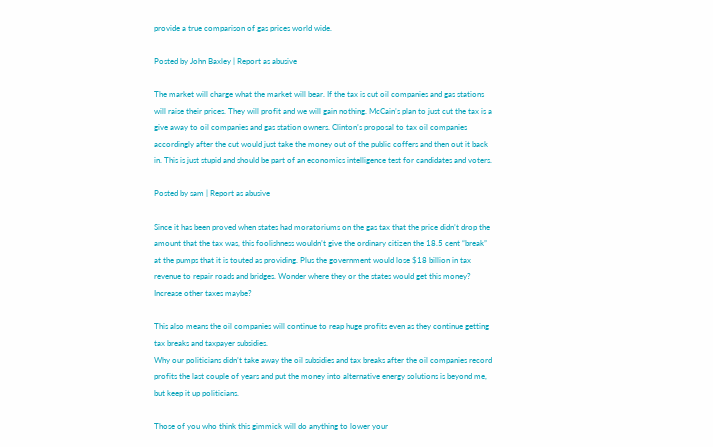provide a true comparison of gas prices world wide.

Posted by John Baxley | Report as abusive

The market will charge what the market will bear. If the tax is cut oil companies and gas stations will raise their prices. They will profit and we will gain nothing. McCain’s plan to just cut the tax is a give away to oil companies and gas station owners. Clinton’s proposal to tax oil companies accordingly after the cut would just take the money out of the public coffers and then out it back in. This is just stupid and should be part of an economics intelligence test for candidates and voters.

Posted by sam | Report as abusive

Since it has been proved when states had moratoriums on the gas tax that the price didn’t drop the amount that the tax was, this foolishness wouldn’t give the ordinary citizen the 18.5 cent “break” at the pumps that it is touted as providing. Plus the government would lose $18 billion in tax revenue to repair roads and bridges. Wonder where they or the states would get this money? Increase other taxes maybe?

This also means the oil companies will continue to reap huge profits even as they continue getting tax breaks and taxpayer subsidies.
Why our politicians didn’t take away the oil subsidies and tax breaks after the oil companies record profits the last couple of years and put the money into alternative energy solutions is beyond me, but keep it up politicians.

Those of you who think this gimmick will do anything to lower your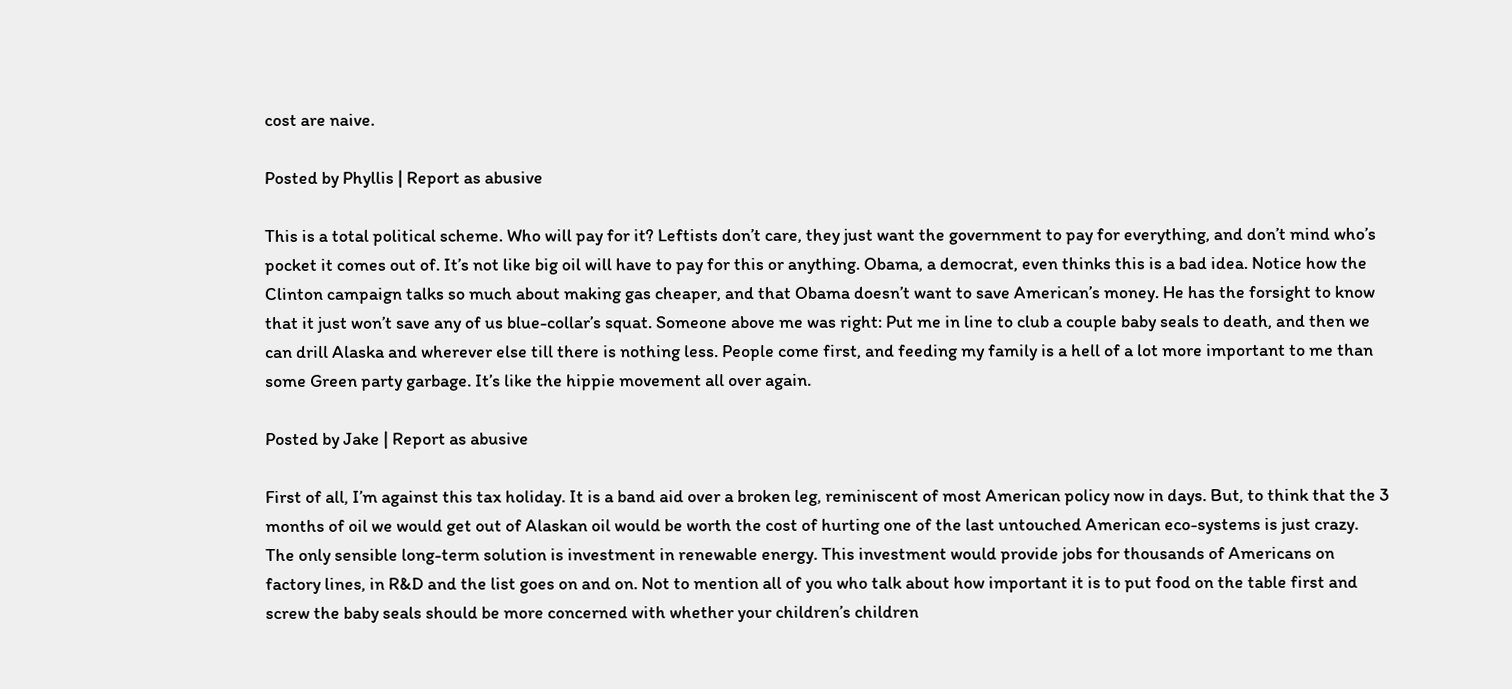cost are naive.

Posted by Phyllis | Report as abusive

This is a total political scheme. Who will pay for it? Leftists don’t care, they just want the government to pay for everything, and don’t mind who’s pocket it comes out of. It’s not like big oil will have to pay for this or anything. Obama, a democrat, even thinks this is a bad idea. Notice how the Clinton campaign talks so much about making gas cheaper, and that Obama doesn’t want to save American’s money. He has the forsight to know that it just won’t save any of us blue-collar’s squat. Someone above me was right: Put me in line to club a couple baby seals to death, and then we can drill Alaska and wherever else till there is nothing less. People come first, and feeding my family is a hell of a lot more important to me than some Green party garbage. It’s like the hippie movement all over again.

Posted by Jake | Report as abusive

First of all, I’m against this tax holiday. It is a band aid over a broken leg, reminiscent of most American policy now in days. But, to think that the 3 months of oil we would get out of Alaskan oil would be worth the cost of hurting one of the last untouched American eco-systems is just crazy. The only sensible long-term solution is investment in renewable energy. This investment would provide jobs for thousands of Americans on factory lines, in R&D and the list goes on and on. Not to mention all of you who talk about how important it is to put food on the table first and screw the baby seals should be more concerned with whether your children’s children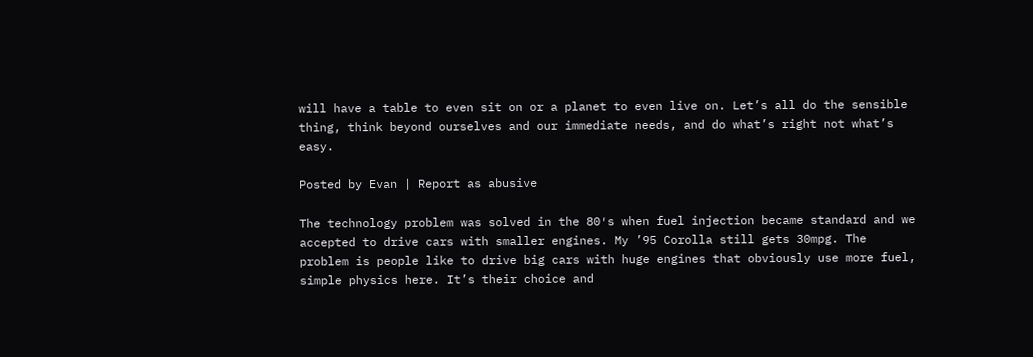will have a table to even sit on or a planet to even live on. Let’s all do the sensible thing, think beyond ourselves and our immediate needs, and do what’s right not what’s easy.

Posted by Evan | Report as abusive

The technology problem was solved in the 80′s when fuel injection became standard and we accepted to drive cars with smaller engines. My ’95 Corolla still gets 30mpg. The problem is people like to drive big cars with huge engines that obviously use more fuel, simple physics here. It’s their choice and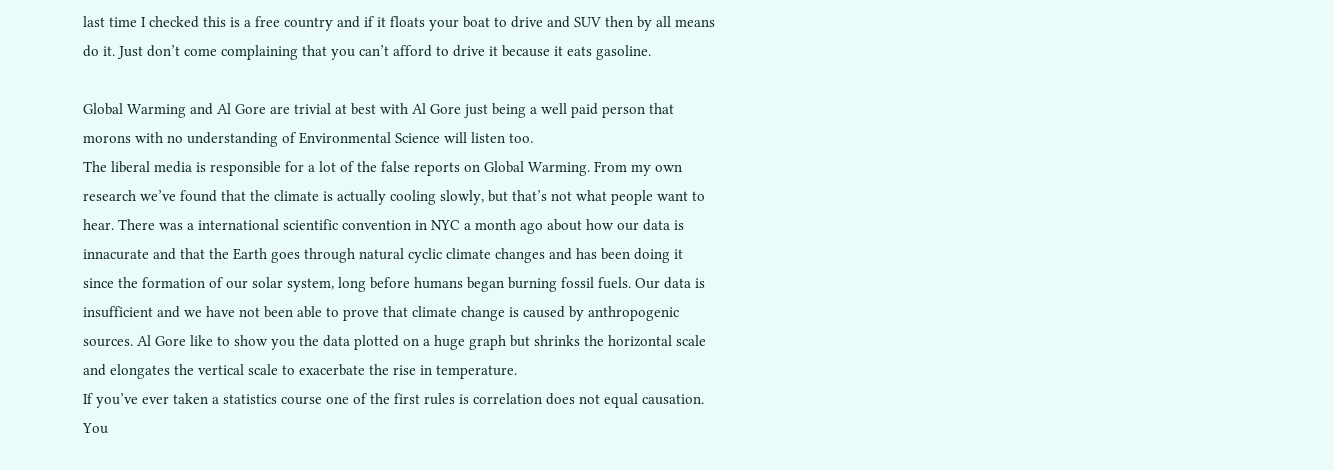last time I checked this is a free country and if it floats your boat to drive and SUV then by all means do it. Just don’t come complaining that you can’t afford to drive it because it eats gasoline.

Global Warming and Al Gore are trivial at best with Al Gore just being a well paid person that morons with no understanding of Environmental Science will listen too.
The liberal media is responsible for a lot of the false reports on Global Warming. From my own research we’ve found that the climate is actually cooling slowly, but that’s not what people want to hear. There was a international scientific convention in NYC a month ago about how our data is innacurate and that the Earth goes through natural cyclic climate changes and has been doing it since the formation of our solar system, long before humans began burning fossil fuels. Our data is insufficient and we have not been able to prove that climate change is caused by anthropogenic sources. Al Gore like to show you the data plotted on a huge graph but shrinks the horizontal scale and elongates the vertical scale to exacerbate the rise in temperature.
If you’ve ever taken a statistics course one of the first rules is correlation does not equal causation. You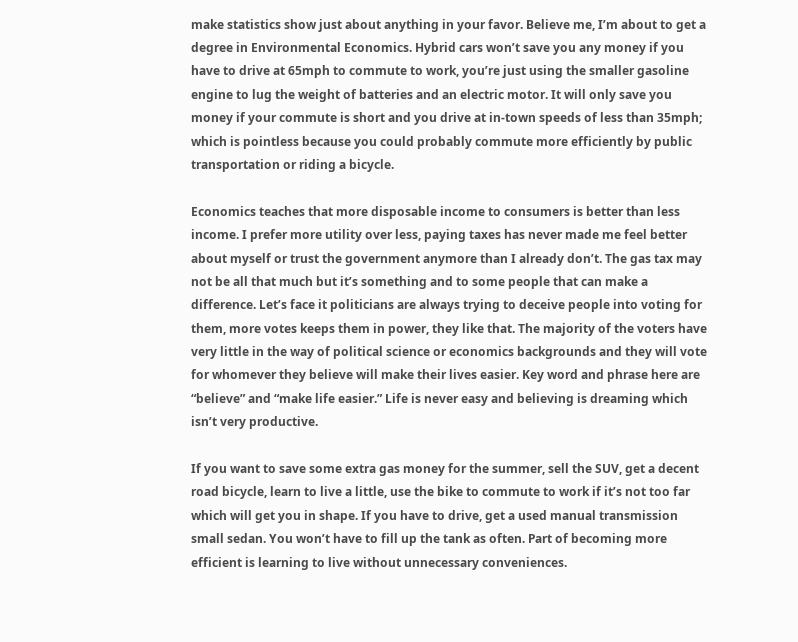make statistics show just about anything in your favor. Believe me, I’m about to get a degree in Environmental Economics. Hybrid cars won’t save you any money if you have to drive at 65mph to commute to work, you’re just using the smaller gasoline engine to lug the weight of batteries and an electric motor. It will only save you money if your commute is short and you drive at in-town speeds of less than 35mph; which is pointless because you could probably commute more efficiently by public transportation or riding a bicycle.

Economics teaches that more disposable income to consumers is better than less income. I prefer more utility over less, paying taxes has never made me feel better about myself or trust the government anymore than I already don’t. The gas tax may not be all that much but it’s something and to some people that can make a difference. Let’s face it politicians are always trying to deceive people into voting for them, more votes keeps them in power, they like that. The majority of the voters have very little in the way of political science or economics backgrounds and they will vote for whomever they believe will make their lives easier. Key word and phrase here are “believe” and “make life easier.” Life is never easy and believing is dreaming which isn’t very productive.

If you want to save some extra gas money for the summer, sell the SUV, get a decent road bicycle, learn to live a little, use the bike to commute to work if it’s not too far which will get you in shape. If you have to drive, get a used manual transmission small sedan. You won’t have to fill up the tank as often. Part of becoming more efficient is learning to live without unnecessary conveniences.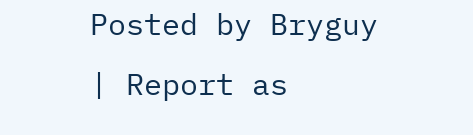Posted by Bryguy | Report as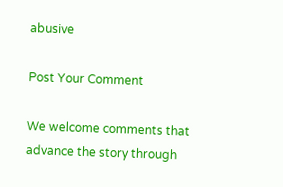abusive

Post Your Comment

We welcome comments that advance the story through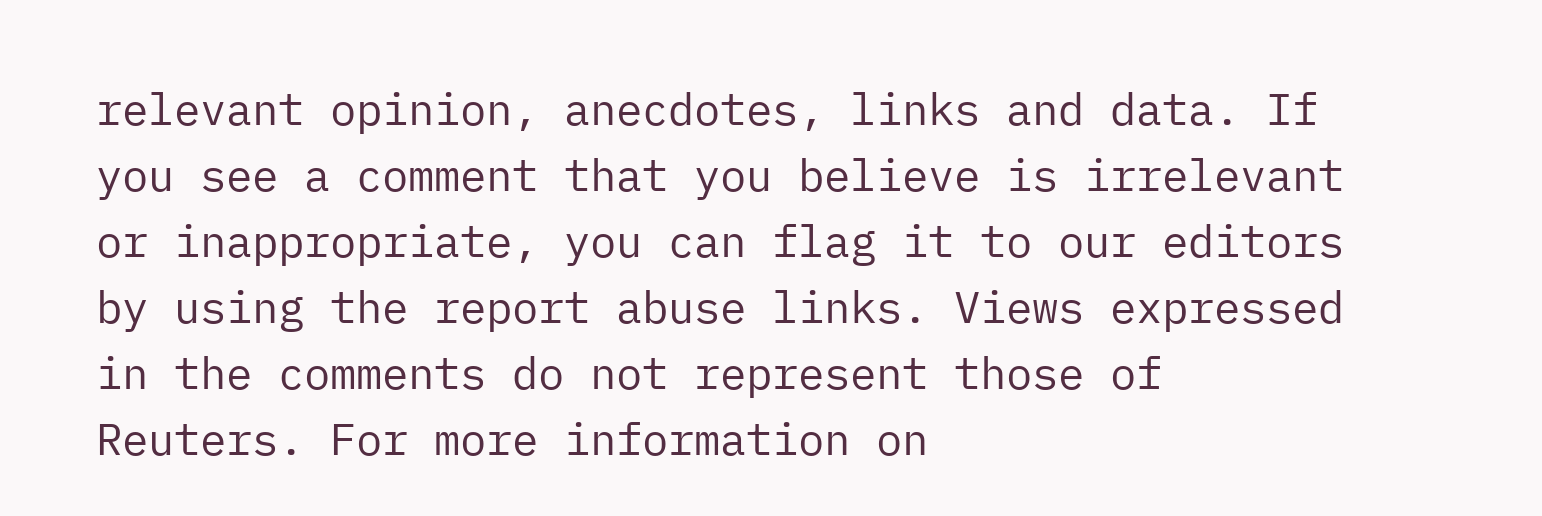relevant opinion, anecdotes, links and data. If you see a comment that you believe is irrelevant or inappropriate, you can flag it to our editors by using the report abuse links. Views expressed in the comments do not represent those of Reuters. For more information on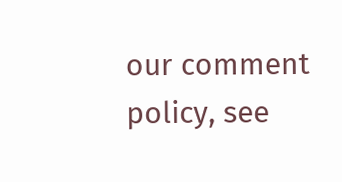our comment policy, see